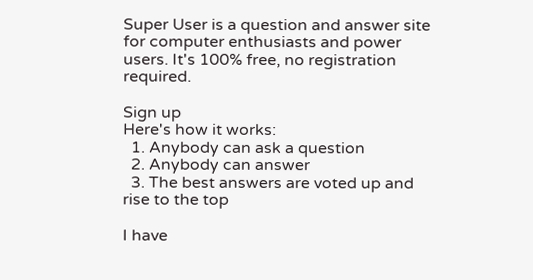Super User is a question and answer site for computer enthusiasts and power users. It's 100% free, no registration required.

Sign up
Here's how it works:
  1. Anybody can ask a question
  2. Anybody can answer
  3. The best answers are voted up and rise to the top

I have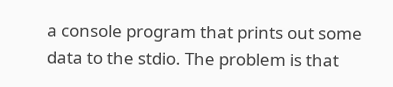a console program that prints out some data to the stdio. The problem is that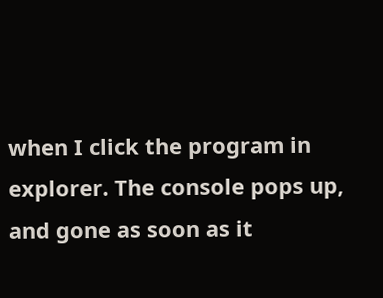when I click the program in explorer. The console pops up, and gone as soon as it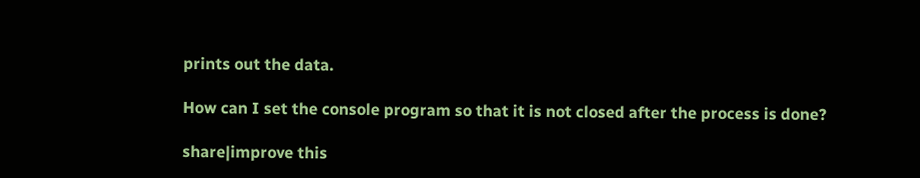prints out the data.

How can I set the console program so that it is not closed after the process is done?

share|improve this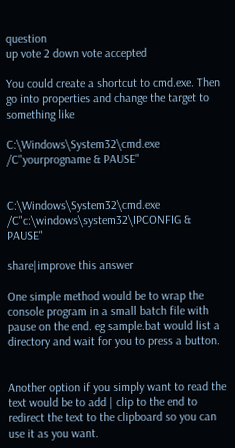question
up vote 2 down vote accepted

You could create a shortcut to cmd.exe. Then go into properties and change the target to something like

C:\Windows\System32\cmd.exe /C"yourprogname & PAUSE"


C:\Windows\System32\cmd.exe /C"c:\windows\system32\IPCONFIG & PAUSE"

share|improve this answer

One simple method would be to wrap the console program in a small batch file with pause on the end. eg sample.bat would list a directory and wait for you to press a button.


Another option if you simply want to read the text would be to add | clip to the end to redirect the text to the clipboard so you can use it as you want.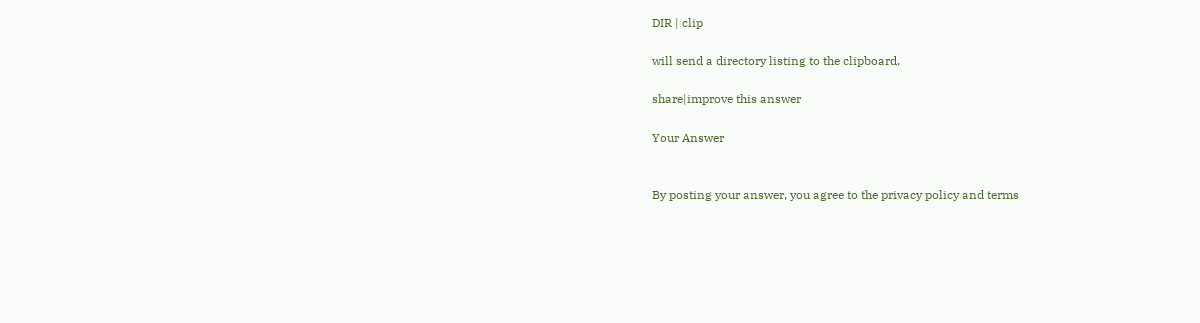DIR | clip

will send a directory listing to the clipboard.

share|improve this answer

Your Answer


By posting your answer, you agree to the privacy policy and terms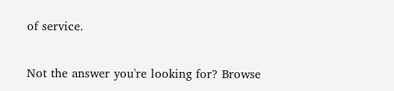of service.

Not the answer you're looking for? Browse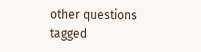other questions tagged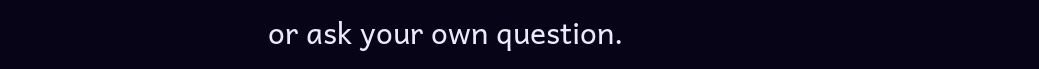or ask your own question.